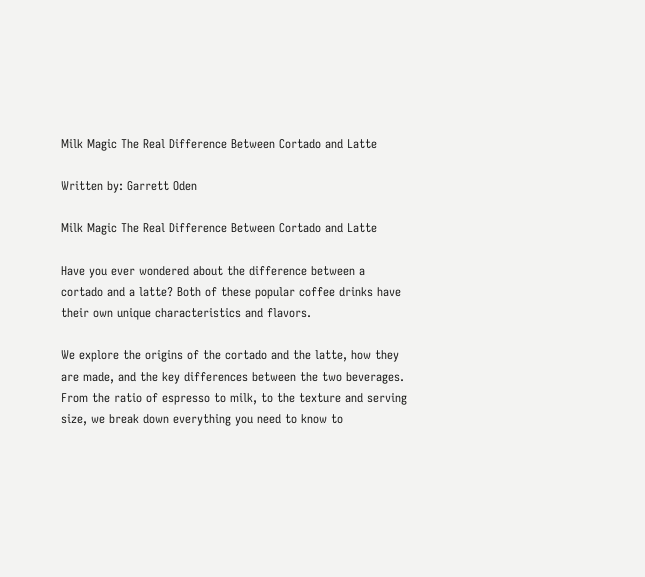Milk Magic The Real Difference Between Cortado and Latte

Written by: Garrett Oden

Milk Magic The Real Difference Between Cortado and Latte

Have you ever wondered about the difference between a cortado and a latte? Both of these popular coffee drinks have their own unique characteristics and flavors.

We explore the origins of the cortado and the latte, how they are made, and the key differences between the two beverages. From the ratio of espresso to milk, to the texture and serving size, we break down everything you need to know to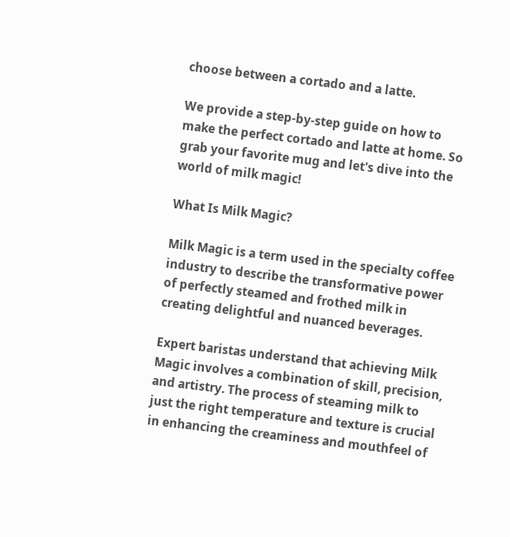choose between a cortado and a latte.

We provide a step-by-step guide on how to make the perfect cortado and latte at home. So grab your favorite mug and let's dive into the world of milk magic!

What Is Milk Magic?

Milk Magic is a term used in the specialty coffee industry to describe the transformative power of perfectly steamed and frothed milk in creating delightful and nuanced beverages.

Expert baristas understand that achieving Milk Magic involves a combination of skill, precision, and artistry. The process of steaming milk to just the right temperature and texture is crucial in enhancing the creaminess and mouthfeel of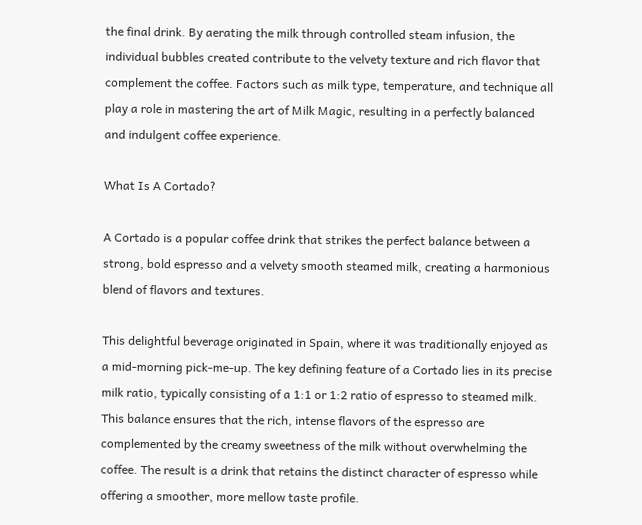the final drink. By aerating the milk through controlled steam infusion, the individual bubbles created contribute to the velvety texture and rich flavor that complement the coffee. Factors such as milk type, temperature, and technique all play a role in mastering the art of Milk Magic, resulting in a perfectly balanced and indulgent coffee experience.

What Is A Cortado?

A Cortado is a popular coffee drink that strikes the perfect balance between a strong, bold espresso and a velvety smooth steamed milk, creating a harmonious blend of flavors and textures.

This delightful beverage originated in Spain, where it was traditionally enjoyed as a mid-morning pick-me-up. The key defining feature of a Cortado lies in its precise milk ratio, typically consisting of a 1:1 or 1:2 ratio of espresso to steamed milk. This balance ensures that the rich, intense flavors of the espresso are complemented by the creamy sweetness of the milk without overwhelming the coffee. The result is a drink that retains the distinct character of espresso while offering a smoother, more mellow taste profile.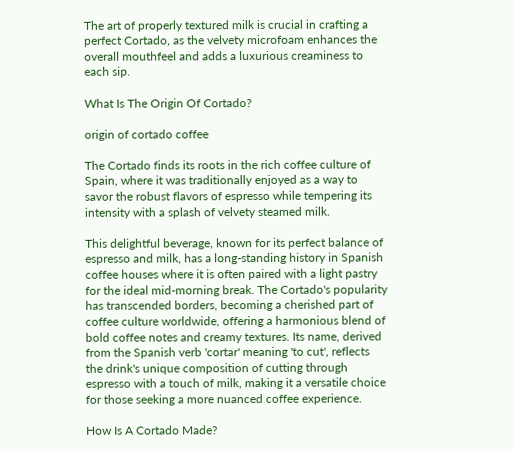The art of properly textured milk is crucial in crafting a perfect Cortado, as the velvety microfoam enhances the overall mouthfeel and adds a luxurious creaminess to each sip.

What Is The Origin Of Cortado?

origin of cortado coffee

The Cortado finds its roots in the rich coffee culture of Spain, where it was traditionally enjoyed as a way to savor the robust flavors of espresso while tempering its intensity with a splash of velvety steamed milk.

This delightful beverage, known for its perfect balance of espresso and milk, has a long-standing history in Spanish coffee houses where it is often paired with a light pastry for the ideal mid-morning break. The Cortado's popularity has transcended borders, becoming a cherished part of coffee culture worldwide, offering a harmonious blend of bold coffee notes and creamy textures. Its name, derived from the Spanish verb 'cortar' meaning 'to cut', reflects the drink's unique composition of cutting through espresso with a touch of milk, making it a versatile choice for those seeking a more nuanced coffee experience.

How Is A Cortado Made?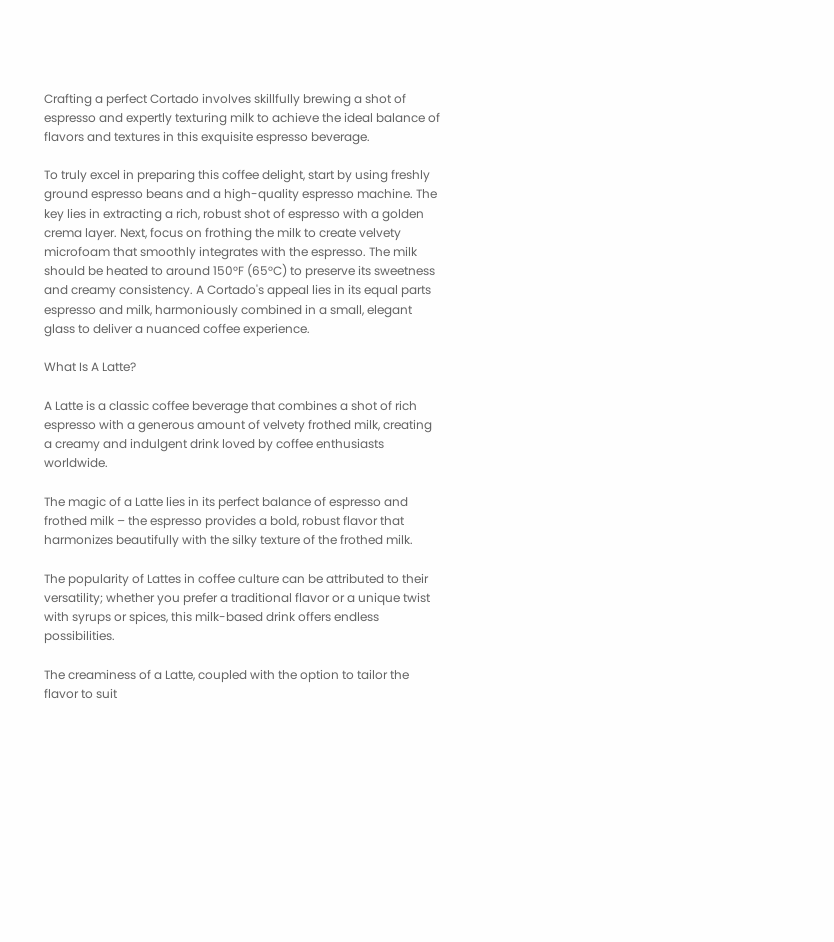Crafting a perfect Cortado involves skillfully brewing a shot of espresso and expertly texturing milk to achieve the ideal balance of flavors and textures in this exquisite espresso beverage.

To truly excel in preparing this coffee delight, start by using freshly ground espresso beans and a high-quality espresso machine. The key lies in extracting a rich, robust shot of espresso with a golden crema layer. Next, focus on frothing the milk to create velvety microfoam that smoothly integrates with the espresso. The milk should be heated to around 150°F (65°C) to preserve its sweetness and creamy consistency. A Cortado's appeal lies in its equal parts espresso and milk, harmoniously combined in a small, elegant glass to deliver a nuanced coffee experience.

What Is A Latte?

A Latte is a classic coffee beverage that combines a shot of rich espresso with a generous amount of velvety frothed milk, creating a creamy and indulgent drink loved by coffee enthusiasts worldwide.

The magic of a Latte lies in its perfect balance of espresso and frothed milk – the espresso provides a bold, robust flavor that harmonizes beautifully with the silky texture of the frothed milk.

The popularity of Lattes in coffee culture can be attributed to their versatility; whether you prefer a traditional flavor or a unique twist with syrups or spices, this milk-based drink offers endless possibilities.

The creaminess of a Latte, coupled with the option to tailor the flavor to suit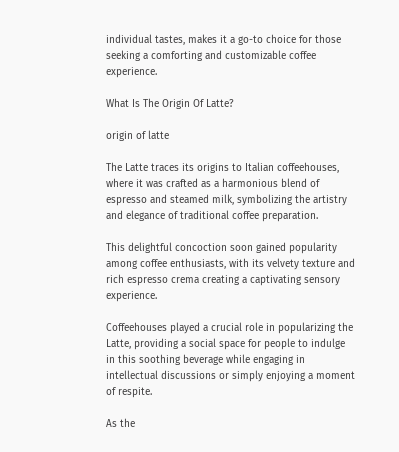individual tastes, makes it a go-to choice for those seeking a comforting and customizable coffee experience.

What Is The Origin Of Latte?

origin of latte

The Latte traces its origins to Italian coffeehouses, where it was crafted as a harmonious blend of espresso and steamed milk, symbolizing the artistry and elegance of traditional coffee preparation.

This delightful concoction soon gained popularity among coffee enthusiasts, with its velvety texture and rich espresso crema creating a captivating sensory experience.

Coffeehouses played a crucial role in popularizing the Latte, providing a social space for people to indulge in this soothing beverage while engaging in intellectual discussions or simply enjoying a moment of respite.

As the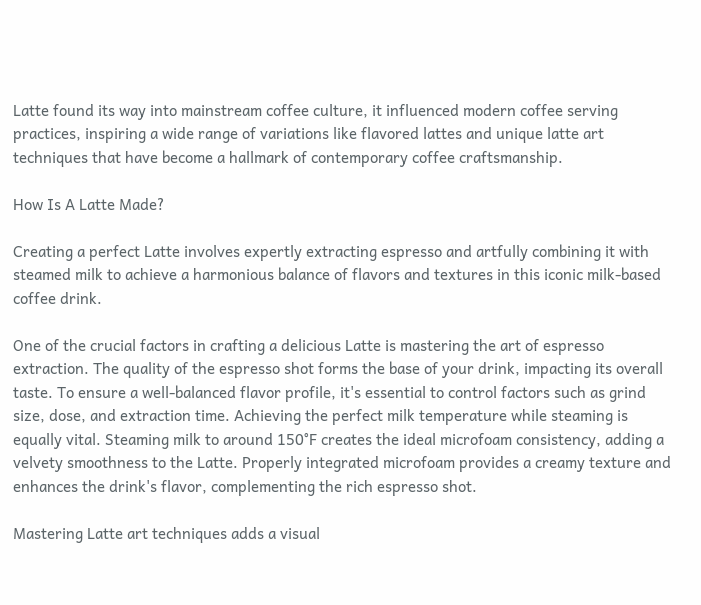Latte found its way into mainstream coffee culture, it influenced modern coffee serving practices, inspiring a wide range of variations like flavored lattes and unique latte art techniques that have become a hallmark of contemporary coffee craftsmanship.

How Is A Latte Made?

Creating a perfect Latte involves expertly extracting espresso and artfully combining it with steamed milk to achieve a harmonious balance of flavors and textures in this iconic milk-based coffee drink.

One of the crucial factors in crafting a delicious Latte is mastering the art of espresso extraction. The quality of the espresso shot forms the base of your drink, impacting its overall taste. To ensure a well-balanced flavor profile, it's essential to control factors such as grind size, dose, and extraction time. Achieving the perfect milk temperature while steaming is equally vital. Steaming milk to around 150°F creates the ideal microfoam consistency, adding a velvety smoothness to the Latte. Properly integrated microfoam provides a creamy texture and enhances the drink's flavor, complementing the rich espresso shot.

Mastering Latte art techniques adds a visual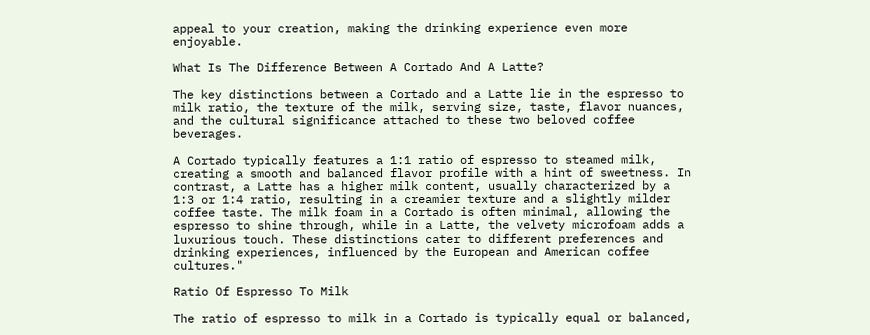appeal to your creation, making the drinking experience even more enjoyable.

What Is The Difference Between A Cortado And A Latte?

The key distinctions between a Cortado and a Latte lie in the espresso to milk ratio, the texture of the milk, serving size, taste, flavor nuances, and the cultural significance attached to these two beloved coffee beverages.

A Cortado typically features a 1:1 ratio of espresso to steamed milk, creating a smooth and balanced flavor profile with a hint of sweetness. In contrast, a Latte has a higher milk content, usually characterized by a 1:3 or 1:4 ratio, resulting in a creamier texture and a slightly milder coffee taste. The milk foam in a Cortado is often minimal, allowing the espresso to shine through, while in a Latte, the velvety microfoam adds a luxurious touch. These distinctions cater to different preferences and drinking experiences, influenced by the European and American coffee cultures."

Ratio Of Espresso To Milk

The ratio of espresso to milk in a Cortado is typically equal or balanced,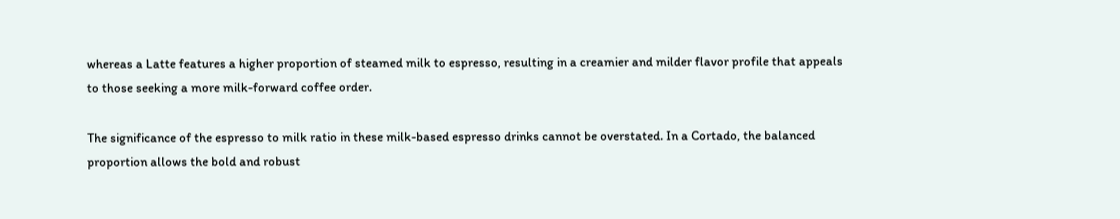whereas a Latte features a higher proportion of steamed milk to espresso, resulting in a creamier and milder flavor profile that appeals to those seeking a more milk-forward coffee order.

The significance of the espresso to milk ratio in these milk-based espresso drinks cannot be overstated. In a Cortado, the balanced proportion allows the bold and robust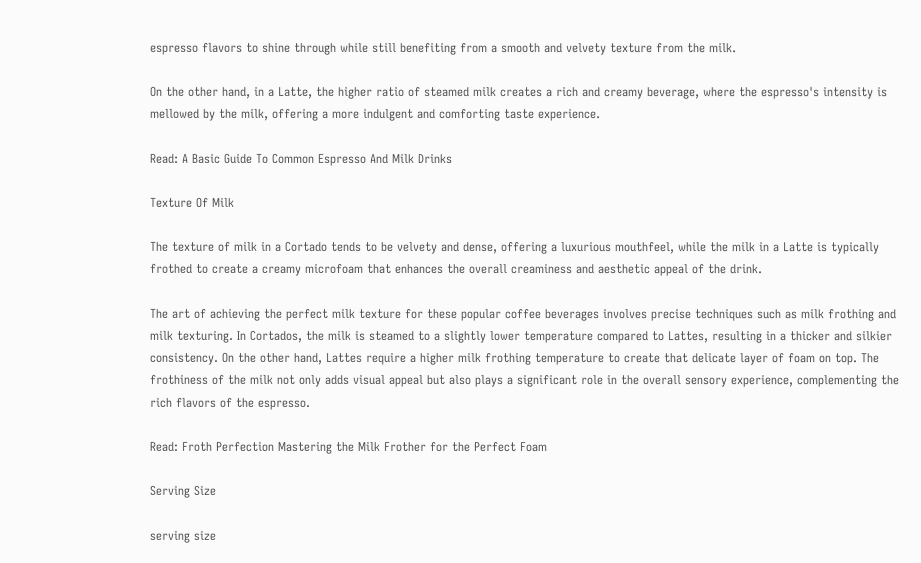espresso flavors to shine through while still benefiting from a smooth and velvety texture from the milk.

On the other hand, in a Latte, the higher ratio of steamed milk creates a rich and creamy beverage, where the espresso's intensity is mellowed by the milk, offering a more indulgent and comforting taste experience.

Read: A Basic Guide To Common Espresso And Milk Drinks

Texture Of Milk

The texture of milk in a Cortado tends to be velvety and dense, offering a luxurious mouthfeel, while the milk in a Latte is typically frothed to create a creamy microfoam that enhances the overall creaminess and aesthetic appeal of the drink.

The art of achieving the perfect milk texture for these popular coffee beverages involves precise techniques such as milk frothing and milk texturing. In Cortados, the milk is steamed to a slightly lower temperature compared to Lattes, resulting in a thicker and silkier consistency. On the other hand, Lattes require a higher milk frothing temperature to create that delicate layer of foam on top. The frothiness of the milk not only adds visual appeal but also plays a significant role in the overall sensory experience, complementing the rich flavors of the espresso.

Read: Froth Perfection Mastering the Milk Frother for the Perfect Foam

Serving Size

serving size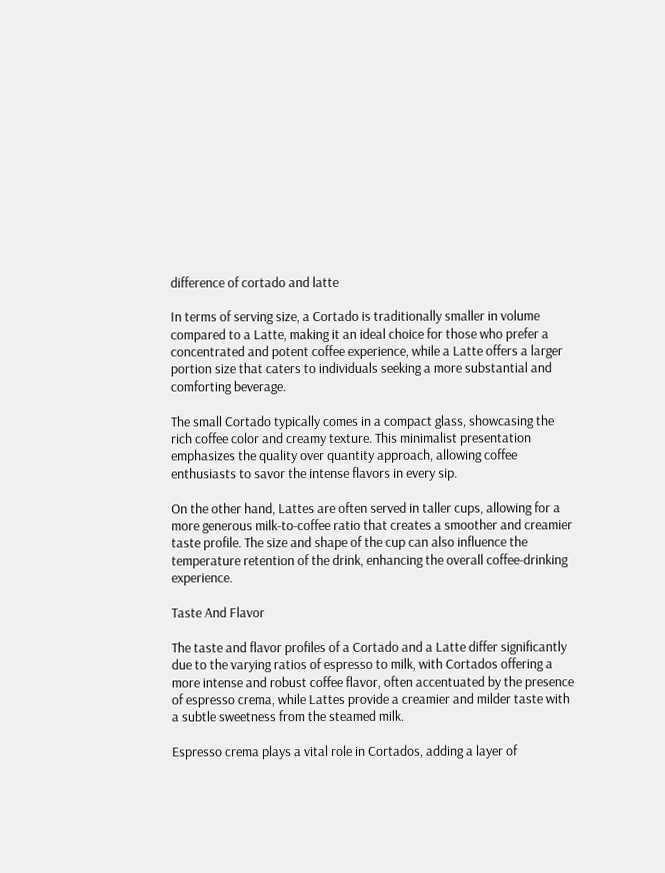difference of cortado and latte

In terms of serving size, a Cortado is traditionally smaller in volume compared to a Latte, making it an ideal choice for those who prefer a concentrated and potent coffee experience, while a Latte offers a larger portion size that caters to individuals seeking a more substantial and comforting beverage.

The small Cortado typically comes in a compact glass, showcasing the rich coffee color and creamy texture. This minimalist presentation emphasizes the quality over quantity approach, allowing coffee enthusiasts to savor the intense flavors in every sip.

On the other hand, Lattes are often served in taller cups, allowing for a more generous milk-to-coffee ratio that creates a smoother and creamier taste profile. The size and shape of the cup can also influence the temperature retention of the drink, enhancing the overall coffee-drinking experience.

Taste And Flavor

The taste and flavor profiles of a Cortado and a Latte differ significantly due to the varying ratios of espresso to milk, with Cortados offering a more intense and robust coffee flavor, often accentuated by the presence of espresso crema, while Lattes provide a creamier and milder taste with a subtle sweetness from the steamed milk.

Espresso crema plays a vital role in Cortados, adding a layer of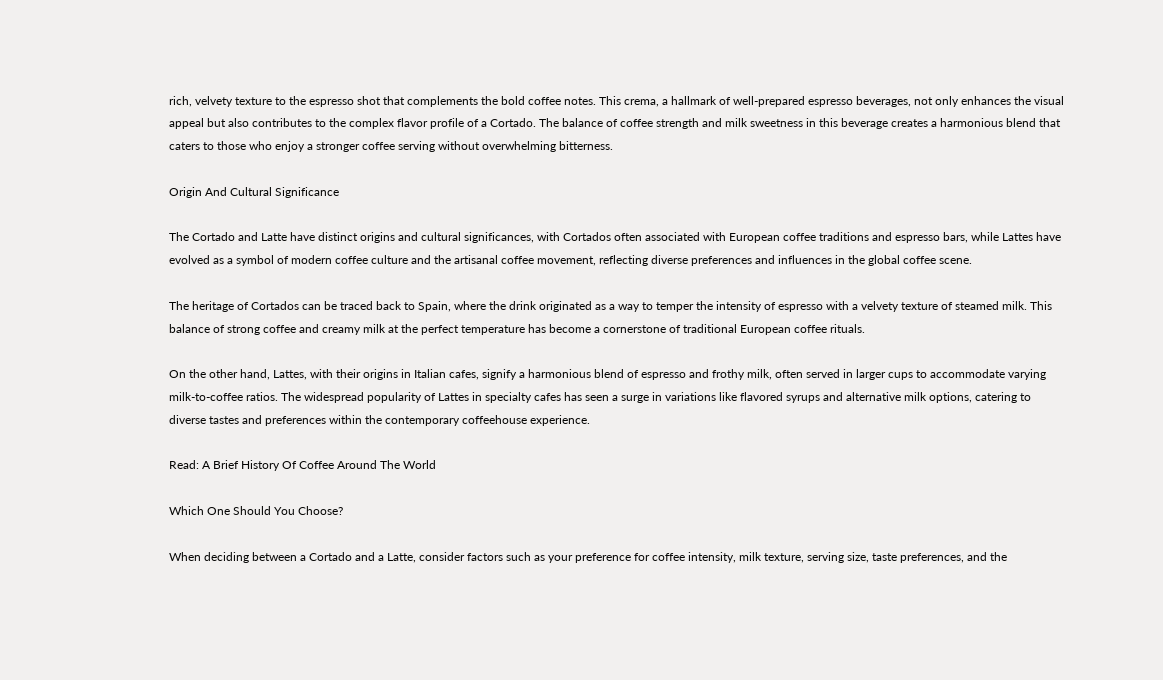rich, velvety texture to the espresso shot that complements the bold coffee notes. This crema, a hallmark of well-prepared espresso beverages, not only enhances the visual appeal but also contributes to the complex flavor profile of a Cortado. The balance of coffee strength and milk sweetness in this beverage creates a harmonious blend that caters to those who enjoy a stronger coffee serving without overwhelming bitterness.

Origin And Cultural Significance

The Cortado and Latte have distinct origins and cultural significances, with Cortados often associated with European coffee traditions and espresso bars, while Lattes have evolved as a symbol of modern coffee culture and the artisanal coffee movement, reflecting diverse preferences and influences in the global coffee scene.

The heritage of Cortados can be traced back to Spain, where the drink originated as a way to temper the intensity of espresso with a velvety texture of steamed milk. This balance of strong coffee and creamy milk at the perfect temperature has become a cornerstone of traditional European coffee rituals.

On the other hand, Lattes, with their origins in Italian cafes, signify a harmonious blend of espresso and frothy milk, often served in larger cups to accommodate varying milk-to-coffee ratios. The widespread popularity of Lattes in specialty cafes has seen a surge in variations like flavored syrups and alternative milk options, catering to diverse tastes and preferences within the contemporary coffeehouse experience.

Read: A Brief History Of Coffee Around The World

Which One Should You Choose?

When deciding between a Cortado and a Latte, consider factors such as your preference for coffee intensity, milk texture, serving size, taste preferences, and the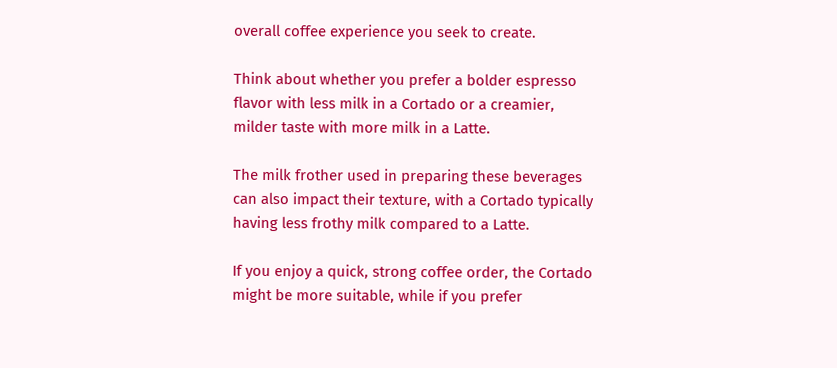overall coffee experience you seek to create.

Think about whether you prefer a bolder espresso flavor with less milk in a Cortado or a creamier, milder taste with more milk in a Latte.

The milk frother used in preparing these beverages can also impact their texture, with a Cortado typically having less frothy milk compared to a Latte.

If you enjoy a quick, strong coffee order, the Cortado might be more suitable, while if you prefer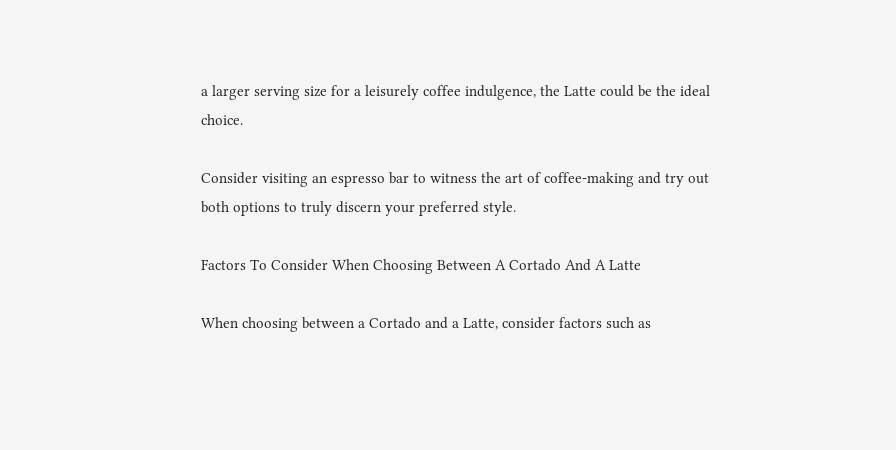a larger serving size for a leisurely coffee indulgence, the Latte could be the ideal choice.

Consider visiting an espresso bar to witness the art of coffee-making and try out both options to truly discern your preferred style.

Factors To Consider When Choosing Between A Cortado And A Latte

When choosing between a Cortado and a Latte, consider factors such as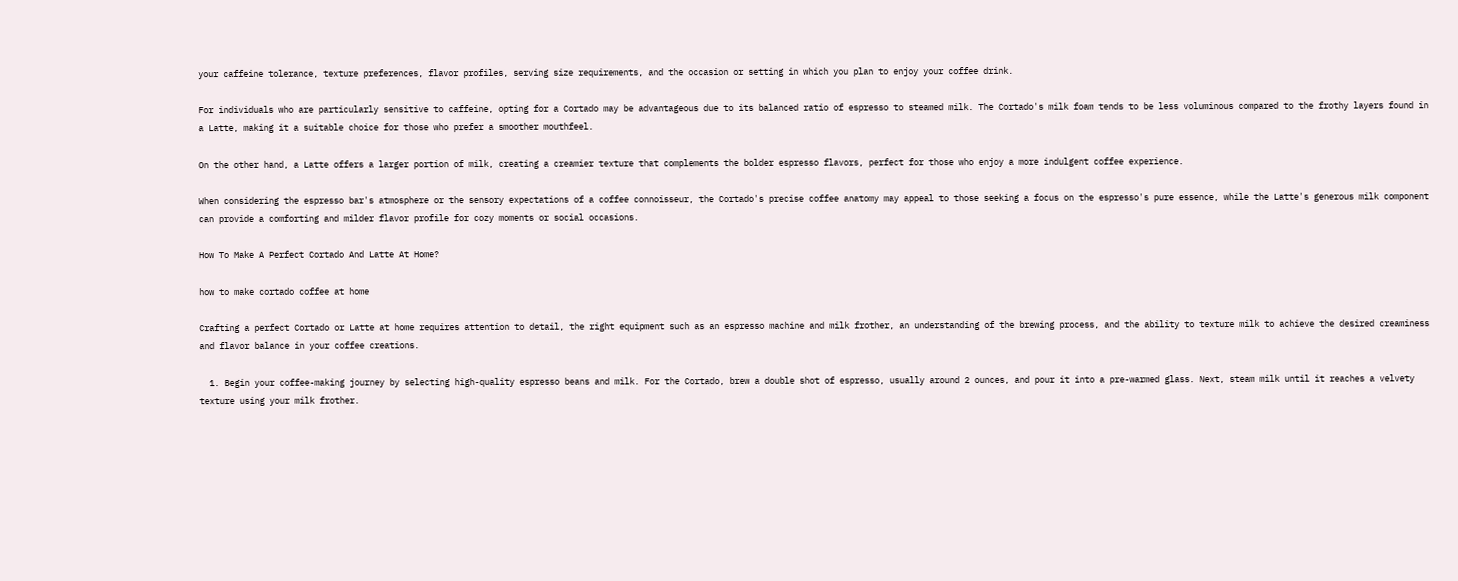your caffeine tolerance, texture preferences, flavor profiles, serving size requirements, and the occasion or setting in which you plan to enjoy your coffee drink.

For individuals who are particularly sensitive to caffeine, opting for a Cortado may be advantageous due to its balanced ratio of espresso to steamed milk. The Cortado's milk foam tends to be less voluminous compared to the frothy layers found in a Latte, making it a suitable choice for those who prefer a smoother mouthfeel.

On the other hand, a Latte offers a larger portion of milk, creating a creamier texture that complements the bolder espresso flavors, perfect for those who enjoy a more indulgent coffee experience.

When considering the espresso bar's atmosphere or the sensory expectations of a coffee connoisseur, the Cortado's precise coffee anatomy may appeal to those seeking a focus on the espresso's pure essence, while the Latte's generous milk component can provide a comforting and milder flavor profile for cozy moments or social occasions.

How To Make A Perfect Cortado And Latte At Home?

how to make cortado coffee at home

Crafting a perfect Cortado or Latte at home requires attention to detail, the right equipment such as an espresso machine and milk frother, an understanding of the brewing process, and the ability to texture milk to achieve the desired creaminess and flavor balance in your coffee creations.

  1. Begin your coffee-making journey by selecting high-quality espresso beans and milk. For the Cortado, brew a double shot of espresso, usually around 2 ounces, and pour it into a pre-warmed glass. Next, steam milk until it reaches a velvety texture using your milk frother.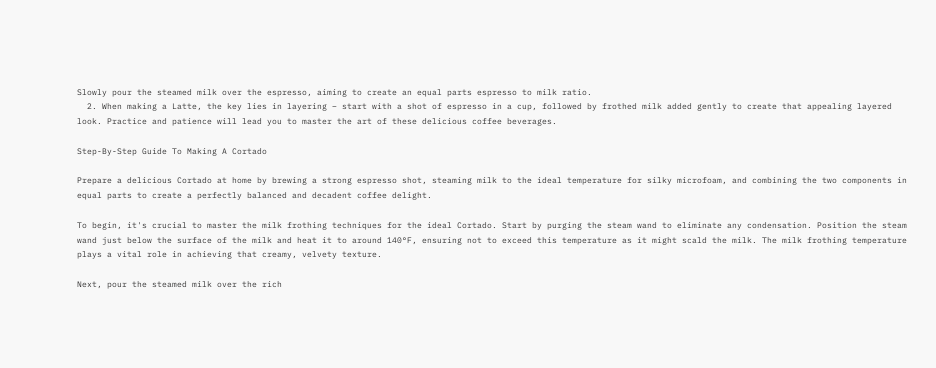Slowly pour the steamed milk over the espresso, aiming to create an equal parts espresso to milk ratio.
  2. When making a Latte, the key lies in layering – start with a shot of espresso in a cup, followed by frothed milk added gently to create that appealing layered look. Practice and patience will lead you to master the art of these delicious coffee beverages.

Step-By-Step Guide To Making A Cortado

Prepare a delicious Cortado at home by brewing a strong espresso shot, steaming milk to the ideal temperature for silky microfoam, and combining the two components in equal parts to create a perfectly balanced and decadent coffee delight.

To begin, it's crucial to master the milk frothing techniques for the ideal Cortado. Start by purging the steam wand to eliminate any condensation. Position the steam wand just below the surface of the milk and heat it to around 140°F, ensuring not to exceed this temperature as it might scald the milk. The milk frothing temperature plays a vital role in achieving that creamy, velvety texture.

Next, pour the steamed milk over the rich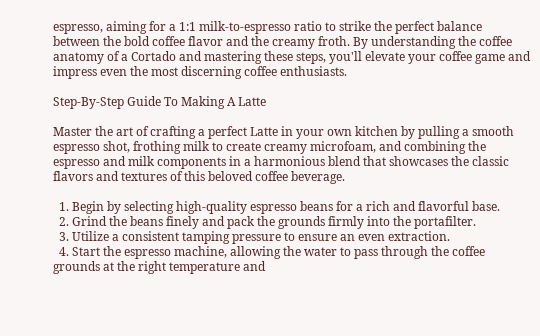espresso, aiming for a 1:1 milk-to-espresso ratio to strike the perfect balance between the bold coffee flavor and the creamy froth. By understanding the coffee anatomy of a Cortado and mastering these steps, you'll elevate your coffee game and impress even the most discerning coffee enthusiasts.

Step-By-Step Guide To Making A Latte

Master the art of crafting a perfect Latte in your own kitchen by pulling a smooth espresso shot, frothing milk to create creamy microfoam, and combining the espresso and milk components in a harmonious blend that showcases the classic flavors and textures of this beloved coffee beverage.

  1. Begin by selecting high-quality espresso beans for a rich and flavorful base.
  2. Grind the beans finely and pack the grounds firmly into the portafilter.
  3. Utilize a consistent tamping pressure to ensure an even extraction.
  4. Start the espresso machine, allowing the water to pass through the coffee grounds at the right temperature and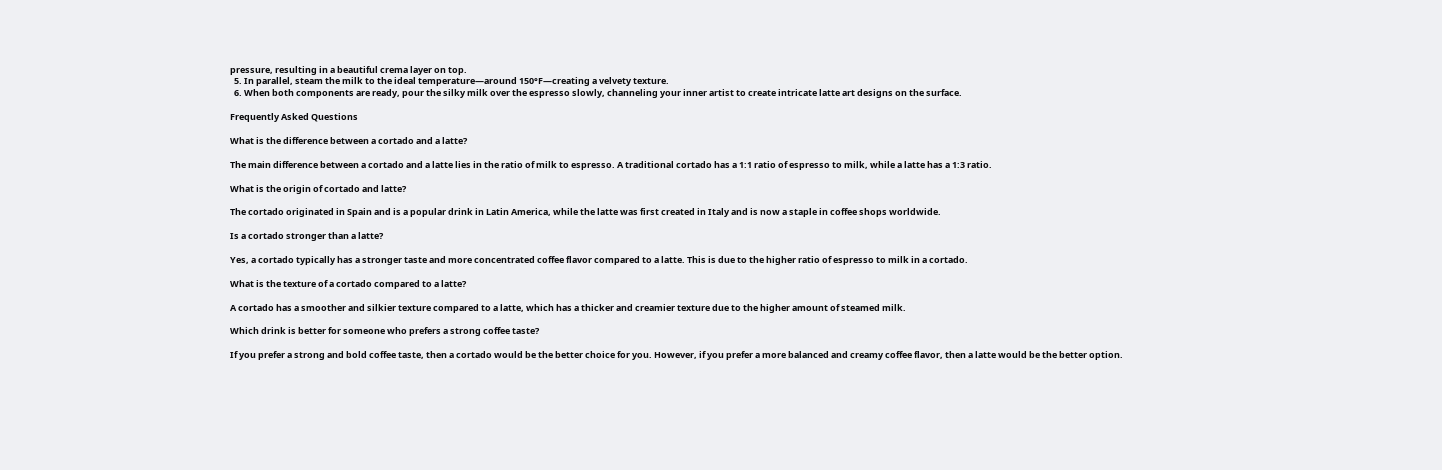pressure, resulting in a beautiful crema layer on top.
  5. In parallel, steam the milk to the ideal temperature—around 150°F—creating a velvety texture.
  6. When both components are ready, pour the silky milk over the espresso slowly, channeling your inner artist to create intricate latte art designs on the surface.

Frequently Asked Questions

What is the difference between a cortado and a latte?

The main difference between a cortado and a latte lies in the ratio of milk to espresso. A traditional cortado has a 1:1 ratio of espresso to milk, while a latte has a 1:3 ratio.

What is the origin of cortado and latte?

The cortado originated in Spain and is a popular drink in Latin America, while the latte was first created in Italy and is now a staple in coffee shops worldwide.

Is a cortado stronger than a latte?

Yes, a cortado typically has a stronger taste and more concentrated coffee flavor compared to a latte. This is due to the higher ratio of espresso to milk in a cortado.

What is the texture of a cortado compared to a latte?

A cortado has a smoother and silkier texture compared to a latte, which has a thicker and creamier texture due to the higher amount of steamed milk.

Which drink is better for someone who prefers a strong coffee taste?

If you prefer a strong and bold coffee taste, then a cortado would be the better choice for you. However, if you prefer a more balanced and creamy coffee flavor, then a latte would be the better option.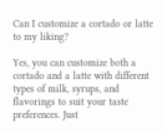Can I customize a cortado or latte to my liking?

Yes, you can customize both a cortado and a latte with different types of milk, syrups, and flavorings to suit your taste preferences. Just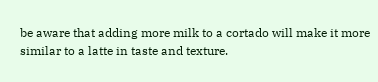be aware that adding more milk to a cortado will make it more similar to a latte in taste and texture.